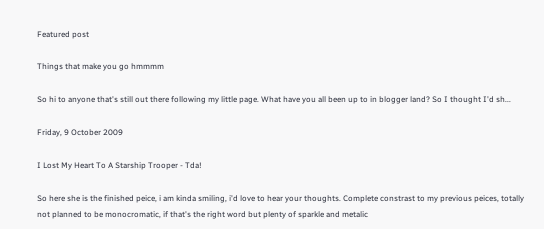Featured post

Things that make you go hmmmm

So hi to anyone that's still out there following my little page. What have you all been up to in blogger land? So I thought I'd sh...

Friday, 9 October 2009

I Lost My Heart To A Starship Trooper - Tda!

So here she is the finished peice, i am kinda smiling, i'd love to hear your thoughts. Complete constrast to my previous peices, totally not planned to be monocromatic, if that's the right word but plenty of sparkle and metalic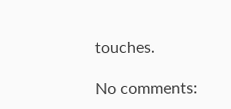touches.

No comments: